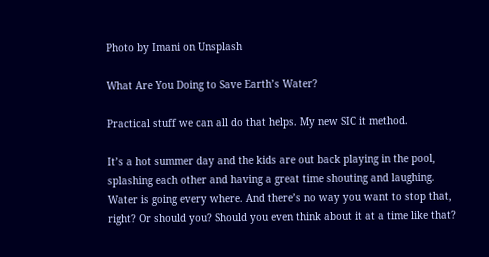Photo by Imani on Unsplash

What Are You Doing to Save Earth’s Water?

Practical stuff we can all do that helps. My new SIC it method.

It’s a hot summer day and the kids are out back playing in the pool, splashing each other and having a great time shouting and laughing. Water is going every where. And there’s no way you want to stop that, right? Or should you? Should you even think about it at a time like that?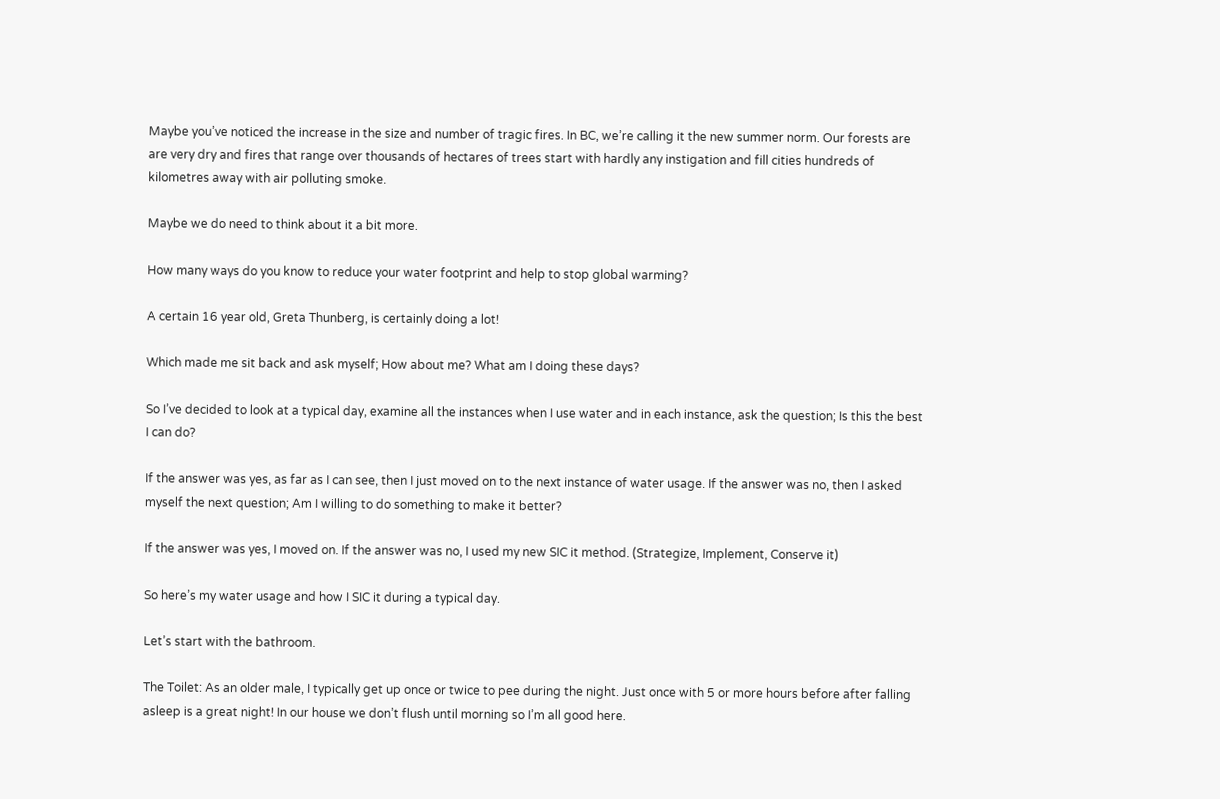Maybe you’ve noticed the increase in the size and number of tragic fires. In BC, we’re calling it the new summer norm. Our forests are are very dry and fires that range over thousands of hectares of trees start with hardly any instigation and fill cities hundreds of kilometres away with air polluting smoke.

Maybe we do need to think about it a bit more.

How many ways do you know to reduce your water footprint and help to stop global warming?

A certain 16 year old, Greta Thunberg, is certainly doing a lot!

Which made me sit back and ask myself; How about me? What am I doing these days?

So I’ve decided to look at a typical day, examine all the instances when I use water and in each instance, ask the question; Is this the best I can do?

If the answer was yes, as far as I can see, then I just moved on to the next instance of water usage. If the answer was no, then I asked myself the next question; Am I willing to do something to make it better?

If the answer was yes, I moved on. If the answer was no, I used my new SIC it method. (Strategize, Implement, Conserve it)

So here’s my water usage and how I SIC it during a typical day.

Let’s start with the bathroom.

The Toilet: As an older male, I typically get up once or twice to pee during the night. Just once with 5 or more hours before after falling asleep is a great night! In our house we don’t flush until morning so I’m all good here.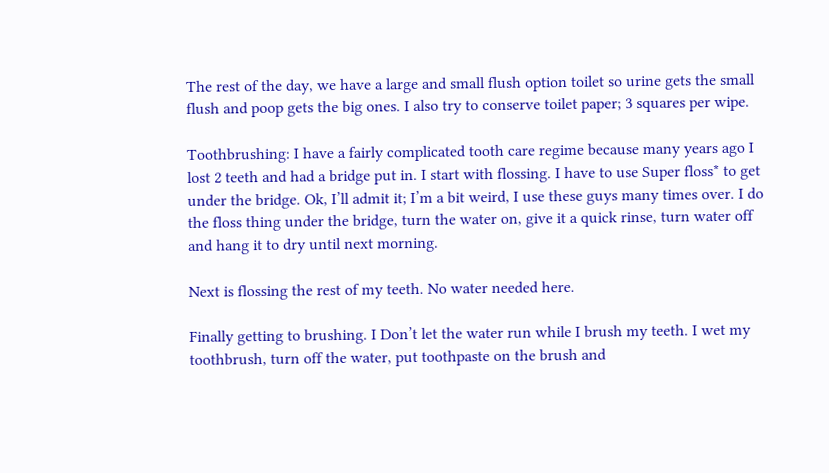The rest of the day, we have a large and small flush option toilet so urine gets the small flush and poop gets the big ones. I also try to conserve toilet paper; 3 squares per wipe.

Toothbrushing: I have a fairly complicated tooth care regime because many years ago I lost 2 teeth and had a bridge put in. I start with flossing. I have to use Super floss* to get under the bridge. Ok, I’ll admit it; I’m a bit weird, I use these guys many times over. I do the floss thing under the bridge, turn the water on, give it a quick rinse, turn water off and hang it to dry until next morning.

Next is flossing the rest of my teeth. No water needed here.

Finally getting to brushing. I Don’t let the water run while I brush my teeth. I wet my toothbrush, turn off the water, put toothpaste on the brush and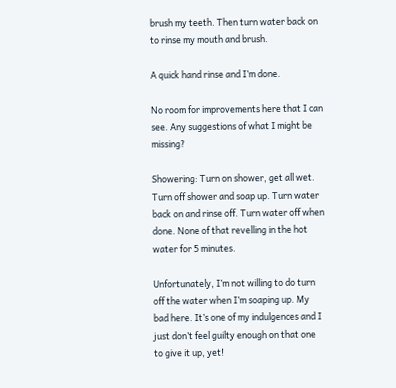brush my teeth. Then turn water back on to rinse my mouth and brush.

A quick hand rinse and I’m done.

No room for improvements here that I can see. Any suggestions of what I might be missing?

Showering: Turn on shower, get all wet. Turn off shower and soap up. Turn water back on and rinse off. Turn water off when done. None of that revelling in the hot water for 5 minutes.

Unfortunately, I’m not willing to do turn off the water when I’m soaping up. My bad here. It’s one of my indulgences and I just don’t feel guilty enough on that one to give it up, yet!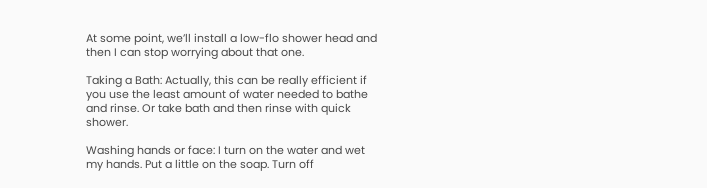At some point, we’ll install a low-flo shower head and then I can stop worrying about that one.

Taking a Bath: Actually, this can be really efficient if you use the least amount of water needed to bathe and rinse. Or take bath and then rinse with quick shower.

Washing hands or face: I turn on the water and wet my hands. Put a little on the soap. Turn off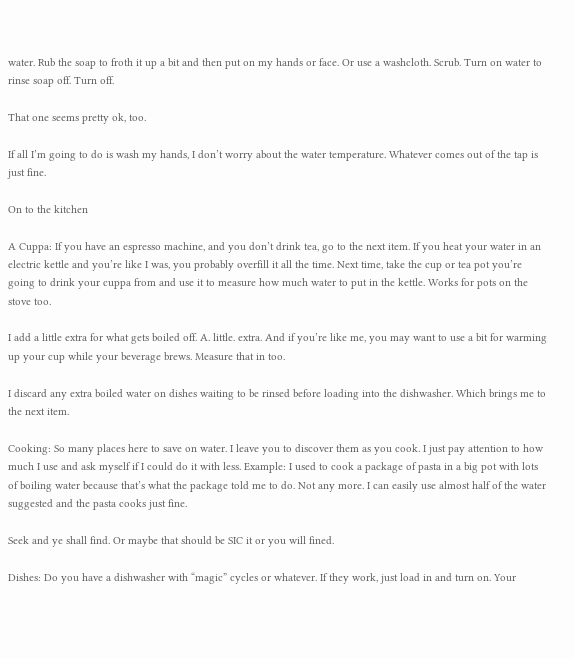water. Rub the soap to froth it up a bit and then put on my hands or face. Or use a washcloth. Scrub. Turn on water to rinse soap off. Turn off.

That one seems pretty ok, too.

If all I’m going to do is wash my hands, I don’t worry about the water temperature. Whatever comes out of the tap is just fine.

On to the kitchen

A Cuppa: If you have an espresso machine, and you don’t drink tea, go to the next item. If you heat your water in an electric kettle and you’re like I was, you probably overfill it all the time. Next time, take the cup or tea pot you’re going to drink your cuppa from and use it to measure how much water to put in the kettle. Works for pots on the stove too.

I add a little extra for what gets boiled off. A. little. extra. And if you’re like me, you may want to use a bit for warming up your cup while your beverage brews. Measure that in too.

I discard any extra boiled water on dishes waiting to be rinsed before loading into the dishwasher. Which brings me to the next item.

Cooking: So many places here to save on water. I leave you to discover them as you cook. I just pay attention to how much I use and ask myself if I could do it with less. Example: I used to cook a package of pasta in a big pot with lots of boiling water because that’s what the package told me to do. Not any more. I can easily use almost half of the water suggested and the pasta cooks just fine.

Seek and ye shall find. Or maybe that should be SIC it or you will fined.

Dishes: Do you have a dishwasher with “magic” cycles or whatever. If they work, just load in and turn on. Your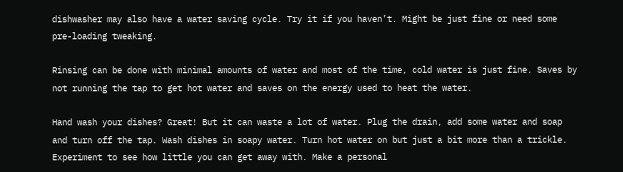dishwasher may also have a water saving cycle. Try it if you haven’t. Might be just fine or need some pre-loading tweaking.

Rinsing can be done with minimal amounts of water and most of the time, cold water is just fine. Saves by not running the tap to get hot water and saves on the energy used to heat the water.

Hand wash your dishes? Great! But it can waste a lot of water. Plug the drain, add some water and soap and turn off the tap. Wash dishes in soapy water. Turn hot water on but just a bit more than a trickle. Experiment to see how little you can get away with. Make a personal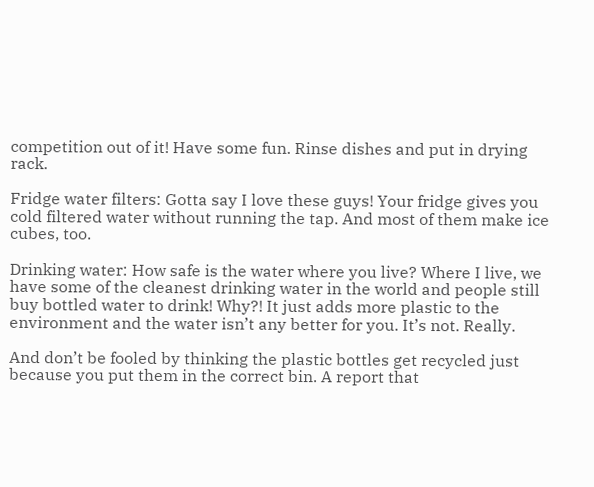competition out of it! Have some fun. Rinse dishes and put in drying rack.

Fridge water filters: Gotta say I love these guys! Your fridge gives you cold filtered water without running the tap. And most of them make ice cubes, too.

Drinking water: How safe is the water where you live? Where I live, we have some of the cleanest drinking water in the world and people still buy bottled water to drink! Why?! It just adds more plastic to the environment and the water isn’t any better for you. It’s not. Really.

And don’t be fooled by thinking the plastic bottles get recycled just because you put them in the correct bin. A report that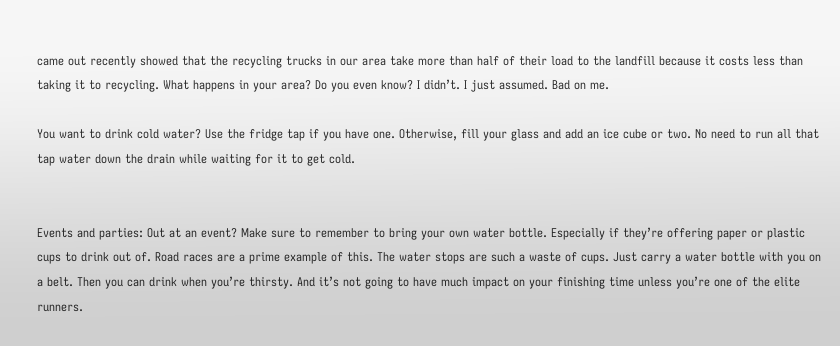came out recently showed that the recycling trucks in our area take more than half of their load to the landfill because it costs less than taking it to recycling. What happens in your area? Do you even know? I didn’t. I just assumed. Bad on me.

You want to drink cold water? Use the fridge tap if you have one. Otherwise, fill your glass and add an ice cube or two. No need to run all that tap water down the drain while waiting for it to get cold.


Events and parties: Out at an event? Make sure to remember to bring your own water bottle. Especially if they’re offering paper or plastic cups to drink out of. Road races are a prime example of this. The water stops are such a waste of cups. Just carry a water bottle with you on a belt. Then you can drink when you’re thirsty. And it’s not going to have much impact on your finishing time unless you’re one of the elite runners.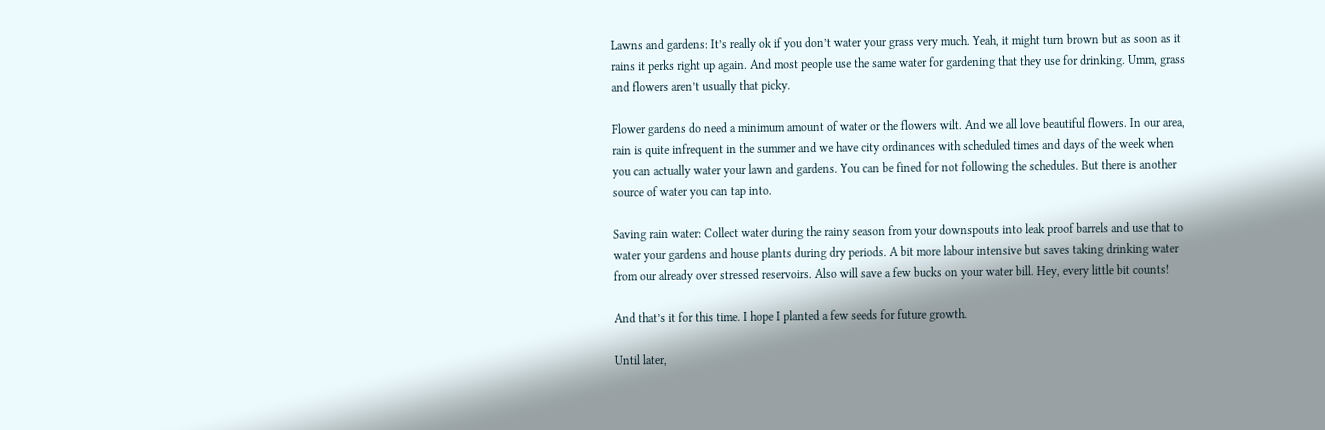Lawns and gardens: It’s really ok if you don’t water your grass very much. Yeah, it might turn brown but as soon as it rains it perks right up again. And most people use the same water for gardening that they use for drinking. Umm, grass and flowers aren’t usually that picky.

Flower gardens do need a minimum amount of water or the flowers wilt. And we all love beautiful flowers. In our area, rain is quite infrequent in the summer and we have city ordinances with scheduled times and days of the week when you can actually water your lawn and gardens. You can be fined for not following the schedules. But there is another source of water you can tap into.

Saving rain water: Collect water during the rainy season from your downspouts into leak proof barrels and use that to water your gardens and house plants during dry periods. A bit more labour intensive but saves taking drinking water from our already over stressed reservoirs. Also will save a few bucks on your water bill. Hey, every little bit counts!

And that’s it for this time. I hope I planted a few seeds for future growth.

Until later,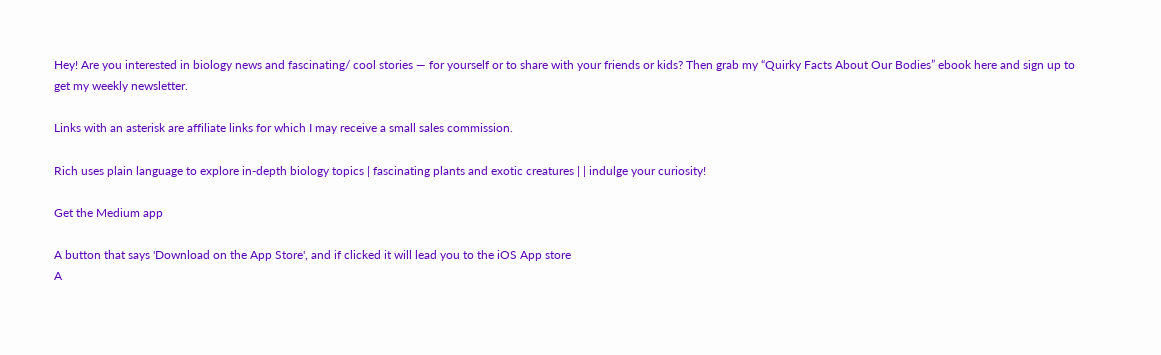Hey! Are you interested in biology news and fascinating/ cool stories — for yourself or to share with your friends or kids? Then grab my “Quirky Facts About Our Bodies” ebook here and sign up to get my weekly newsletter.

Links with an asterisk are affiliate links for which I may receive a small sales commission.

Rich uses plain language to explore in-depth biology topics | fascinating plants and exotic creatures | | indulge your curiosity!

Get the Medium app

A button that says 'Download on the App Store', and if clicked it will lead you to the iOS App store
A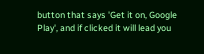button that says 'Get it on, Google Play', and if clicked it will lead you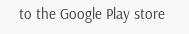to the Google Play store